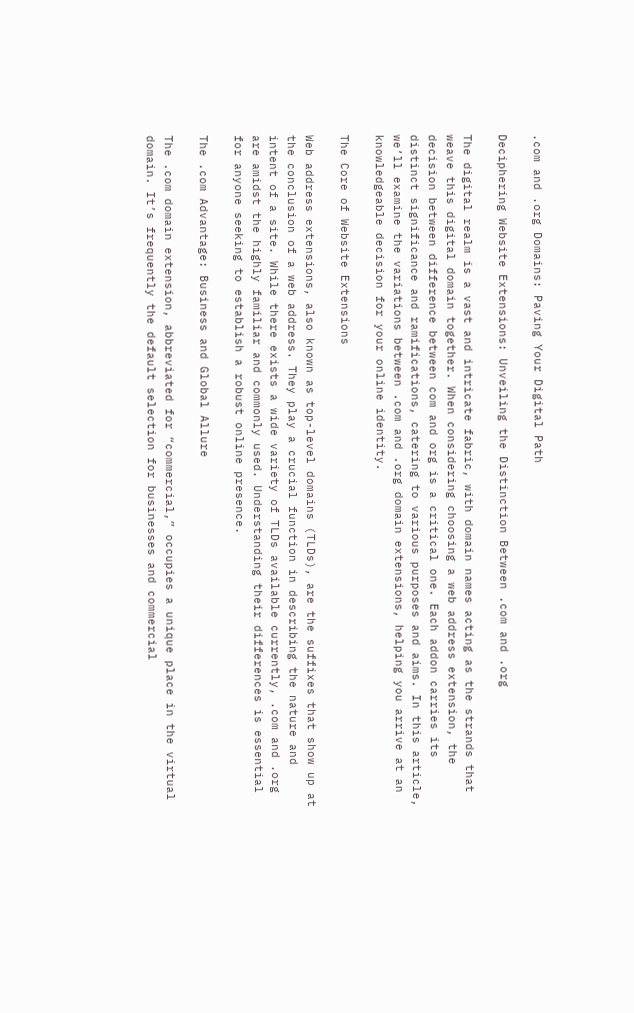.com and .org Domains: Paving Your Digital Path

Deciphering Website Extensions: Unveiling the Distinction Between .com and .org

The digital realm is a vast and intricate fabric, with domain names acting as the strands that weave this digital domain together. When considering choosing a web address extension, the decision between difference between com and org is a critical one. Each addon carries its distinct significance and ramifications, catering to various purposes and aims. In this article, we’ll examine the variations between .com and .org domain extensions, helping you arrive at an knowledgeable decision for your online identity.

The Core of Website Extensions

Web address extensions, also known as top-level domains (TLDs), are the suffixes that show up at the conclusion of a web address. They play a crucial function in describing the nature and intent of a site. While there exists a wide variety of TLDs available currently, .com and .org are amidst the highly familiar and commonly used. Understanding their differences is essential for anyone seeking to establish a robust online presence.

The .com Advantage: Business and Global Allure

The .com domain extension, abbreviated for “commercial,” occupies a unique place in the virtual domain. It’s frequently the default selection for businesses and commercial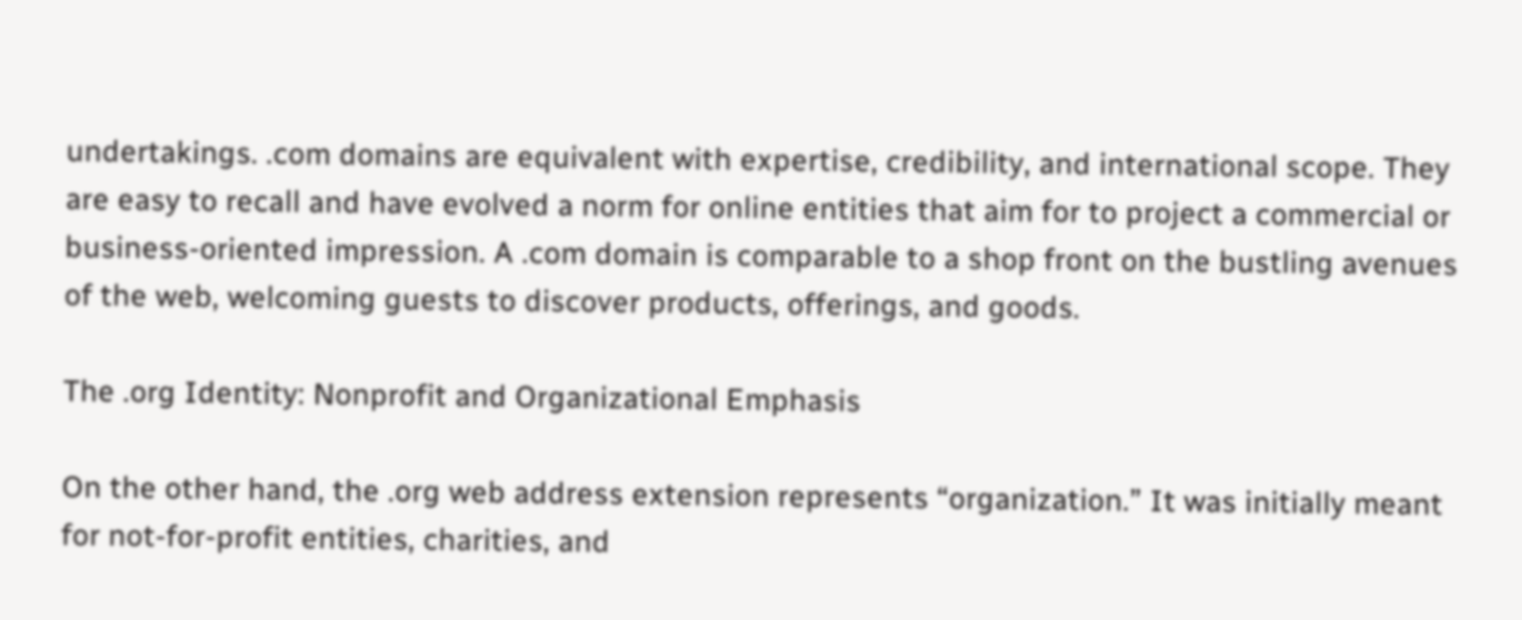undertakings. .com domains are equivalent with expertise, credibility, and international scope. They are easy to recall and have evolved a norm for online entities that aim for to project a commercial or business-oriented impression. A .com domain is comparable to a shop front on the bustling avenues of the web, welcoming guests to discover products, offerings, and goods.

The .org Identity: Nonprofit and Organizational Emphasis

On the other hand, the .org web address extension represents “organization.” It was initially meant for not-for-profit entities, charities, and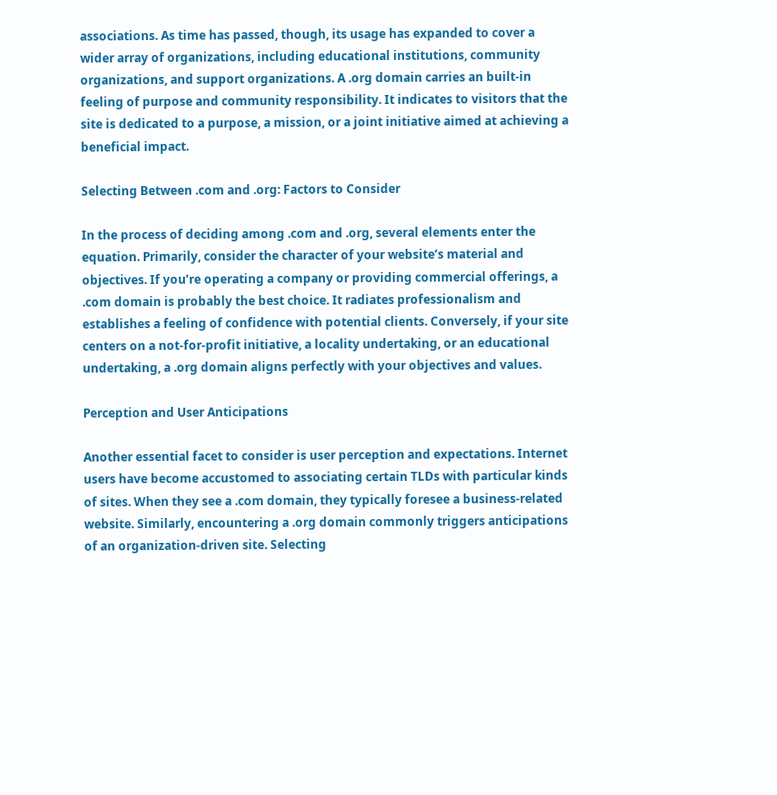associations. As time has passed, though, its usage has expanded to cover a wider array of organizations, including educational institutions, community organizations, and support organizations. A .org domain carries an built-in feeling of purpose and community responsibility. It indicates to visitors that the site is dedicated to a purpose, a mission, or a joint initiative aimed at achieving a beneficial impact.

Selecting Between .com and .org: Factors to Consider

In the process of deciding among .com and .org, several elements enter the equation. Primarily, consider the character of your website’s material and objectives. If you’re operating a company or providing commercial offerings, a .com domain is probably the best choice. It radiates professionalism and establishes a feeling of confidence with potential clients. Conversely, if your site centers on a not-for-profit initiative, a locality undertaking, or an educational undertaking, a .org domain aligns perfectly with your objectives and values.

Perception and User Anticipations

Another essential facet to consider is user perception and expectations. Internet users have become accustomed to associating certain TLDs with particular kinds of sites. When they see a .com domain, they typically foresee a business-related website. Similarly, encountering a .org domain commonly triggers anticipations of an organization-driven site. Selecting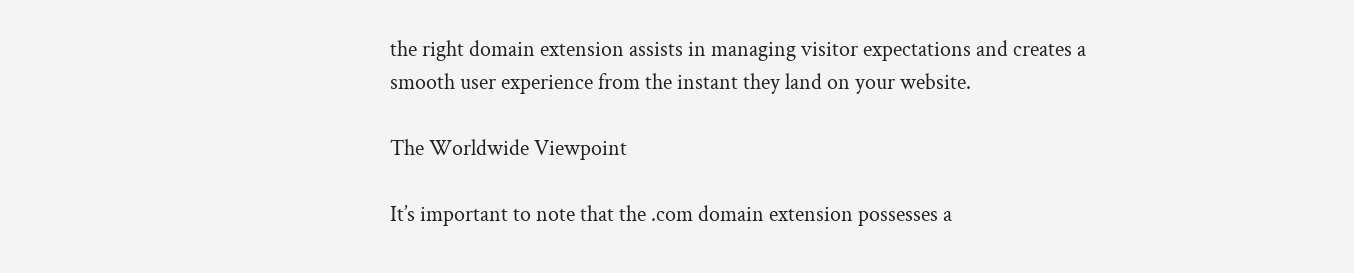the right domain extension assists in managing visitor expectations and creates a smooth user experience from the instant they land on your website.

The Worldwide Viewpoint

It’s important to note that the .com domain extension possesses a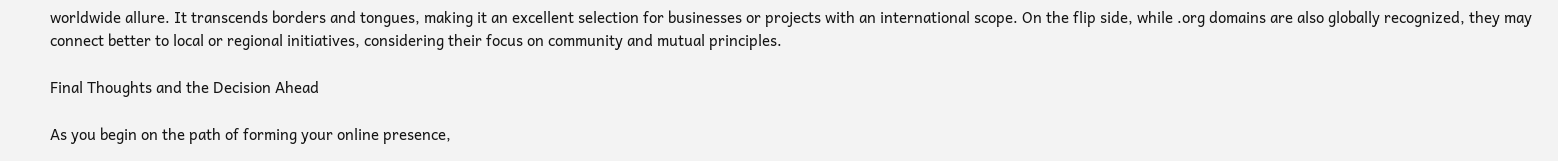worldwide allure. It transcends borders and tongues, making it an excellent selection for businesses or projects with an international scope. On the flip side, while .org domains are also globally recognized, they may connect better to local or regional initiatives, considering their focus on community and mutual principles.

Final Thoughts and the Decision Ahead

As you begin on the path of forming your online presence,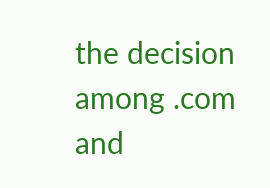the decision among .com and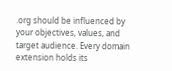.org should be influenced by your objectives, values, and target audience. Every domain extension holds its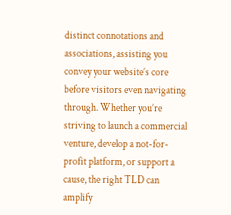distinct connotations and associations, assisting you convey your website’s core before visitors even navigating through. Whether you’re striving to launch a commercial venture, develop a not-for-profit platform, or support a cause, the right TLD can amplify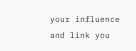your influence and link you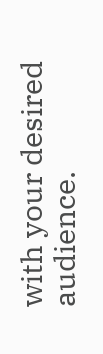with your desired audience.